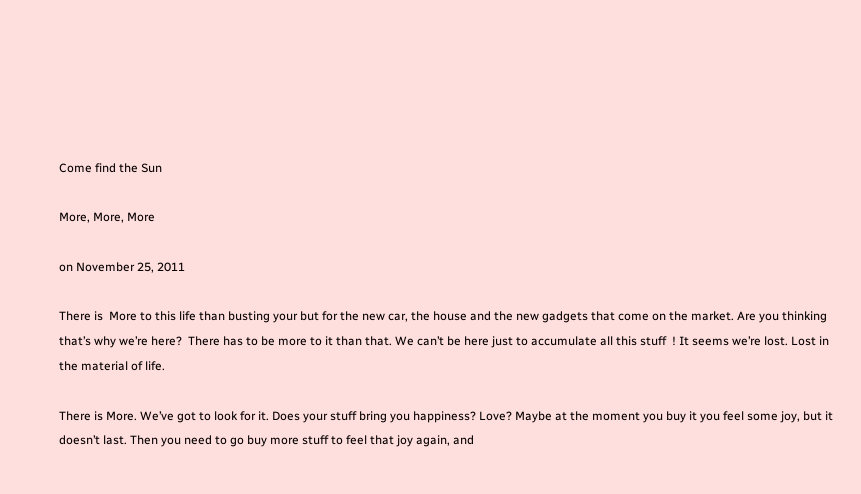Come find the Sun

More, More, More

on November 25, 2011

There is  More to this life than busting your but for the new car, the house and the new gadgets that come on the market. Are you thinking that’s why we’re here?  There has to be more to it than that. We can’t be here just to accumulate all this stuff  ! It seems we’re lost. Lost in the material of life.

There is More. We’ve got to look for it. Does your stuff bring you happiness? Love? Maybe at the moment you buy it you feel some joy, but it doesn’t last. Then you need to go buy more stuff to feel that joy again, and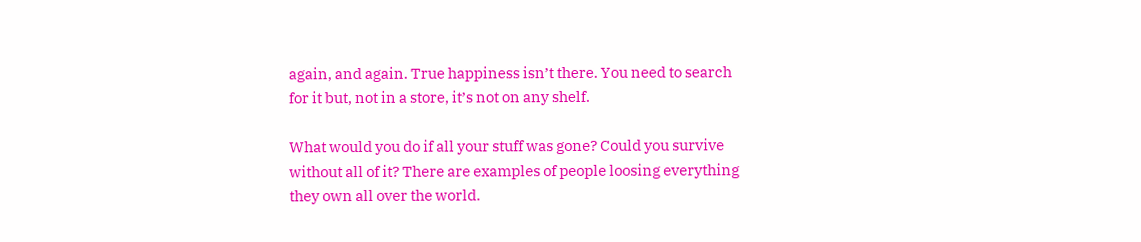again, and again. True happiness isn’t there. You need to search for it but, not in a store, it’s not on any shelf.

What would you do if all your stuff was gone? Could you survive without all of it? There are examples of people loosing everything they own all over the world.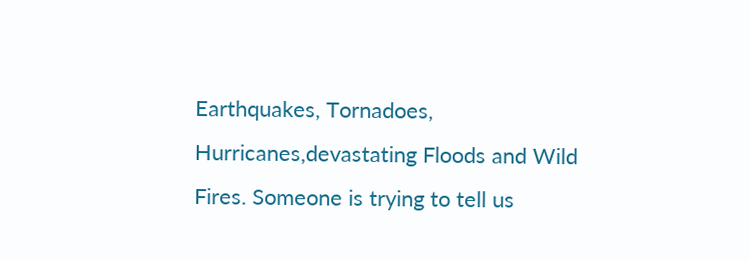Earthquakes, Tornadoes, Hurricanes,devastating Floods and Wild Fires. Someone is trying to tell us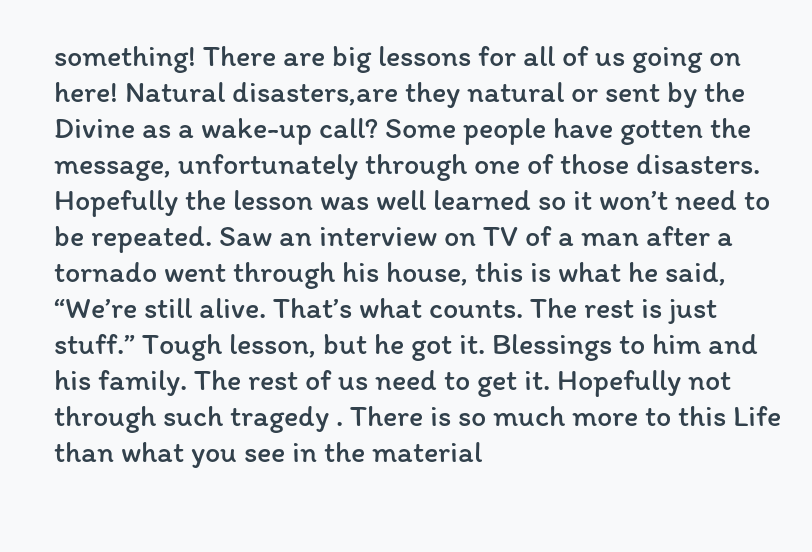something! There are big lessons for all of us going on here! Natural disasters,are they natural or sent by the Divine as a wake-up call? Some people have gotten the message, unfortunately through one of those disasters. Hopefully the lesson was well learned so it won’t need to be repeated. Saw an interview on TV of a man after a tornado went through his house, this is what he said, “We’re still alive. That’s what counts. The rest is just stuff.” Tough lesson, but he got it. Blessings to him and his family. The rest of us need to get it. Hopefully not through such tragedy . There is so much more to this Life than what you see in the material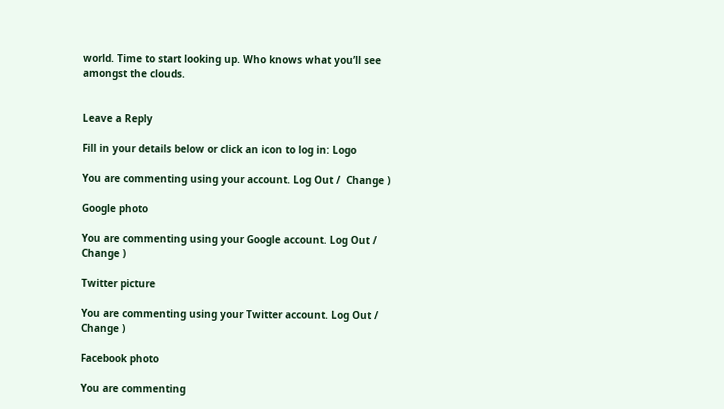world. Time to start looking up. Who knows what you’ll see amongst the clouds.


Leave a Reply

Fill in your details below or click an icon to log in: Logo

You are commenting using your account. Log Out /  Change )

Google photo

You are commenting using your Google account. Log Out /  Change )

Twitter picture

You are commenting using your Twitter account. Log Out /  Change )

Facebook photo

You are commenting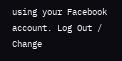using your Facebook account. Log Out /  Change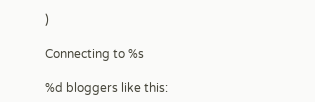)

Connecting to %s

%d bloggers like this: